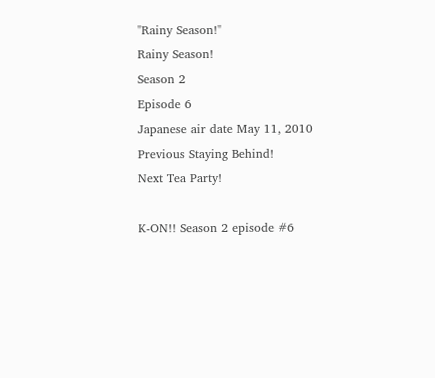"Rainy Season!"
Rainy Season!
Season 2
Episode 6
Japanese air date May 11, 2010
Previous Staying Behind!
Next Tea Party!

K-ON!! Season 2 episode #6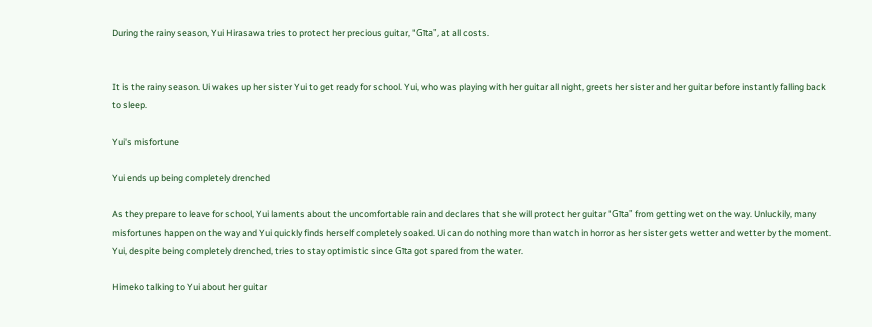During the rainy season, Yui Hirasawa tries to protect her precious guitar, "Gīta", at all costs.


It is the rainy season. Ui wakes up her sister Yui to get ready for school. Yui, who was playing with her guitar all night, greets her sister and her guitar before instantly falling back to sleep.

Yui's misfortune

Yui ends up being completely drenched

As they prepare to leave for school, Yui laments about the uncomfortable rain and declares that she will protect her guitar "Gīta" from getting wet on the way. Unluckily, many misfortunes happen on the way and Yui quickly finds herself completely soaked. Ui can do nothing more than watch in horror as her sister gets wetter and wetter by the moment. Yui, despite being completely drenched, tries to stay optimistic since Gīta got spared from the water.

Himeko talking to Yui about her guitar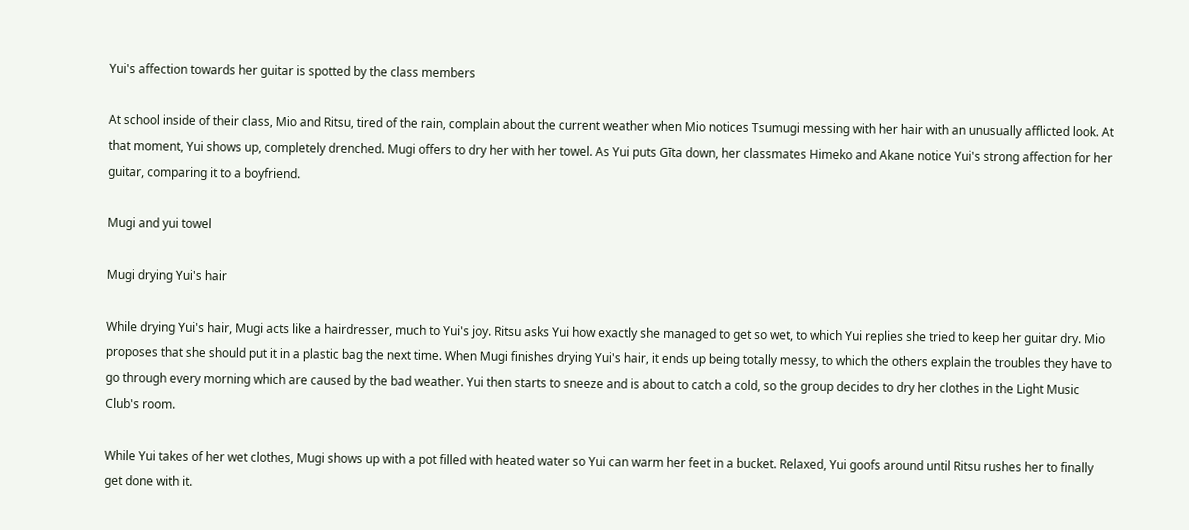Yui's affection towards her guitar is spotted by the class members

At school inside of their class, Mio and Ritsu, tired of the rain, complain about the current weather when Mio notices Tsumugi messing with her hair with an unusually afflicted look. At that moment, Yui shows up, completely drenched. Mugi offers to dry her with her towel. As Yui puts Gīta down, her classmates Himeko and Akane notice Yui's strong affection for her guitar, comparing it to a boyfriend.

Mugi and yui towel

Mugi drying Yui's hair

While drying Yui's hair, Mugi acts like a hairdresser, much to Yui's joy. Ritsu asks Yui how exactly she managed to get so wet, to which Yui replies she tried to keep her guitar dry. Mio proposes that she should put it in a plastic bag the next time. When Mugi finishes drying Yui's hair, it ends up being totally messy, to which the others explain the troubles they have to go through every morning which are caused by the bad weather. Yui then starts to sneeze and is about to catch a cold, so the group decides to dry her clothes in the Light Music Club's room.

While Yui takes of her wet clothes, Mugi shows up with a pot filled with heated water so Yui can warm her feet in a bucket. Relaxed, Yui goofs around until Ritsu rushes her to finally get done with it.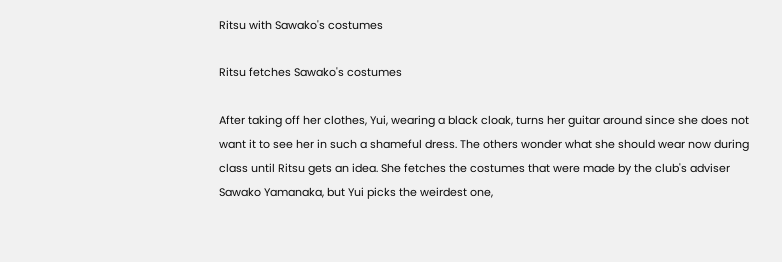Ritsu with Sawako's costumes

Ritsu fetches Sawako's costumes

After taking off her clothes, Yui, wearing a black cloak, turns her guitar around since she does not want it to see her in such a shameful dress. The others wonder what she should wear now during class until Ritsu gets an idea. She fetches the costumes that were made by the club's adviser Sawako Yamanaka, but Yui picks the weirdest one,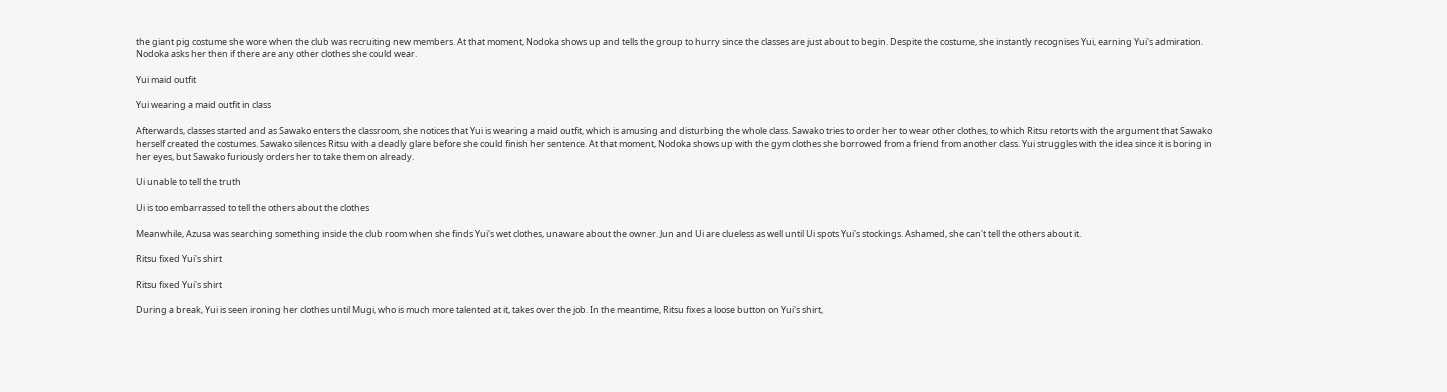the giant pig costume she wore when the club was recruiting new members. At that moment, Nodoka shows up and tells the group to hurry since the classes are just about to begin. Despite the costume, she instantly recognises Yui, earning Yui's admiration. Nodoka asks her then if there are any other clothes she could wear.

Yui maid outfit

Yui wearing a maid outfit in class

Afterwards, classes started and as Sawako enters the classroom, she notices that Yui is wearing a maid outfit, which is amusing and disturbing the whole class. Sawako tries to order her to wear other clothes, to which Ritsu retorts with the argument that Sawako herself created the costumes. Sawako silences Ritsu with a deadly glare before she could finish her sentence. At that moment, Nodoka shows up with the gym clothes she borrowed from a friend from another class. Yui struggles with the idea since it is boring in her eyes, but Sawako furiously orders her to take them on already.

Ui unable to tell the truth

Ui is too embarrassed to tell the others about the clothes

Meanwhile, Azusa was searching something inside the club room when she finds Yui's wet clothes, unaware about the owner. Jun and Ui are clueless as well until Ui spots Yui's stockings. Ashamed, she can't tell the others about it.

Ritsu fixed Yui's shirt

Ritsu fixed Yui's shirt

During a break, Yui is seen ironing her clothes until Mugi, who is much more talented at it, takes over the job. In the meantime, Ritsu fixes a loose button on Yui's shirt,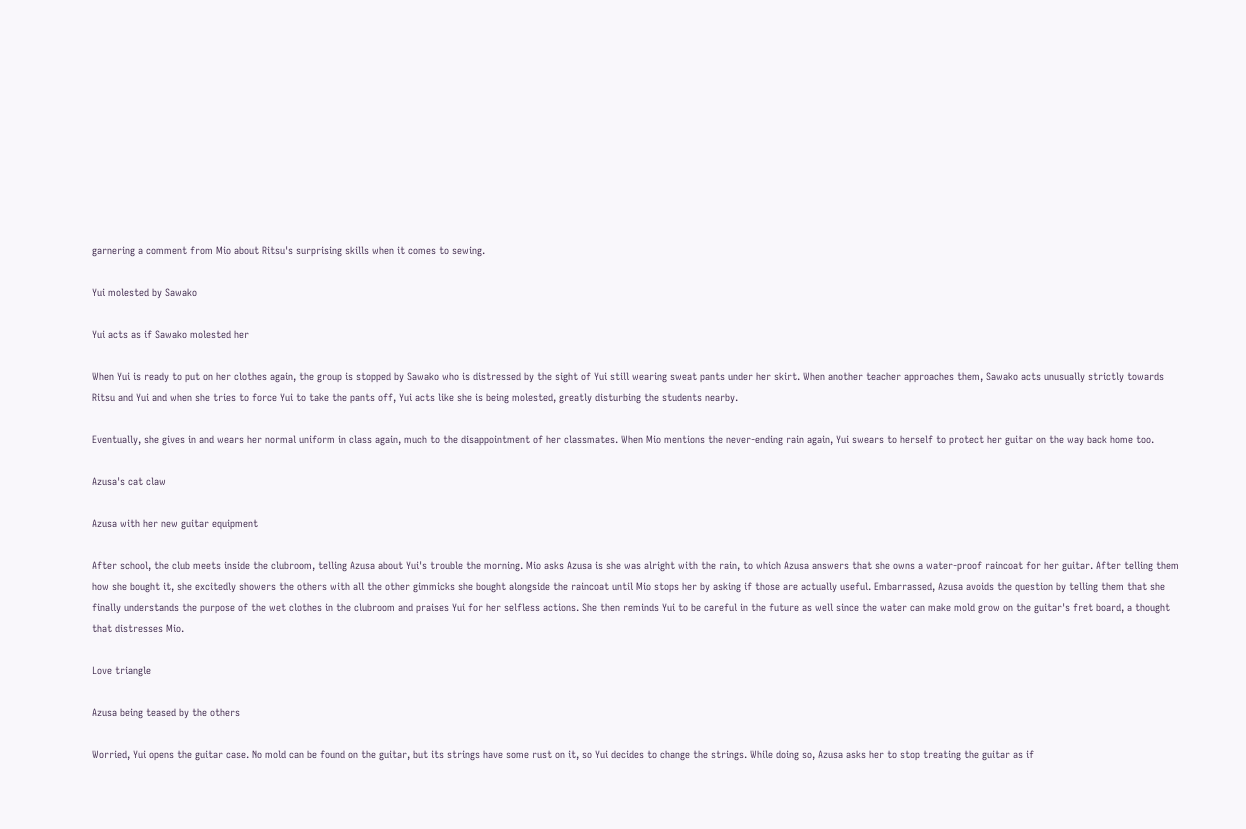garnering a comment from Mio about Ritsu's surprising skills when it comes to sewing.

Yui molested by Sawako

Yui acts as if Sawako molested her

When Yui is ready to put on her clothes again, the group is stopped by Sawako who is distressed by the sight of Yui still wearing sweat pants under her skirt. When another teacher approaches them, Sawako acts unusually strictly towards Ritsu and Yui and when she tries to force Yui to take the pants off, Yui acts like she is being molested, greatly disturbing the students nearby.

Eventually, she gives in and wears her normal uniform in class again, much to the disappointment of her classmates. When Mio mentions the never-ending rain again, Yui swears to herself to protect her guitar on the way back home too.

Azusa's cat claw

Azusa with her new guitar equipment

After school, the club meets inside the clubroom, telling Azusa about Yui's trouble the morning. Mio asks Azusa is she was alright with the rain, to which Azusa answers that she owns a water-proof raincoat for her guitar. After telling them how she bought it, she excitedly showers the others with all the other gimmicks she bought alongside the raincoat until Mio stops her by asking if those are actually useful. Embarrassed, Azusa avoids the question by telling them that she finally understands the purpose of the wet clothes in the clubroom and praises Yui for her selfless actions. She then reminds Yui to be careful in the future as well since the water can make mold grow on the guitar's fret board, a thought that distresses Mio.

Love triangle

Azusa being teased by the others

Worried, Yui opens the guitar case. No mold can be found on the guitar, but its strings have some rust on it, so Yui decides to change the strings. While doing so, Azusa asks her to stop treating the guitar as if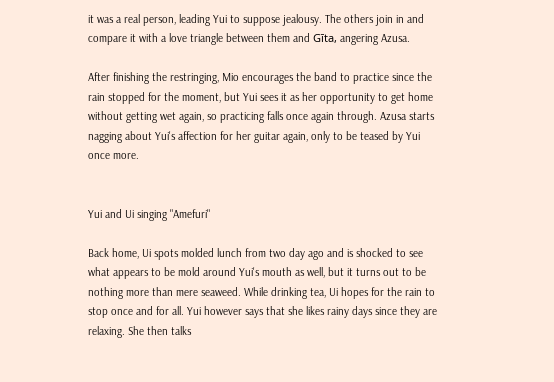it was a real person, leading Yui to suppose jealousy. The others join in and compare it with a love triangle between them and Gīta, angering Azusa.

After finishing the restringing, Mio encourages the band to practice since the rain stopped for the moment, but Yui sees it as her opportunity to get home without getting wet again, so practicing falls once again through. Azusa starts nagging about Yui's affection for her guitar again, only to be teased by Yui once more.


Yui and Ui singing "Amefuri"

Back home, Ui spots molded lunch from two day ago and is shocked to see what appears to be mold around Yui's mouth as well, but it turns out to be nothing more than mere seaweed. While drinking tea, Ui hopes for the rain to stop once and for all. Yui however says that she likes rainy days since they are relaxing. She then talks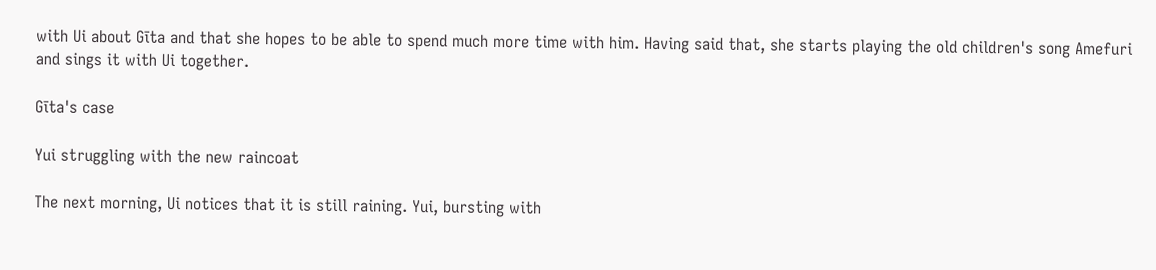with Ui about Gīta and that she hopes to be able to spend much more time with him. Having said that, she starts playing the old children's song Amefuri and sings it with Ui together.

Gīta's case

Yui struggling with the new raincoat

The next morning, Ui notices that it is still raining. Yui, bursting with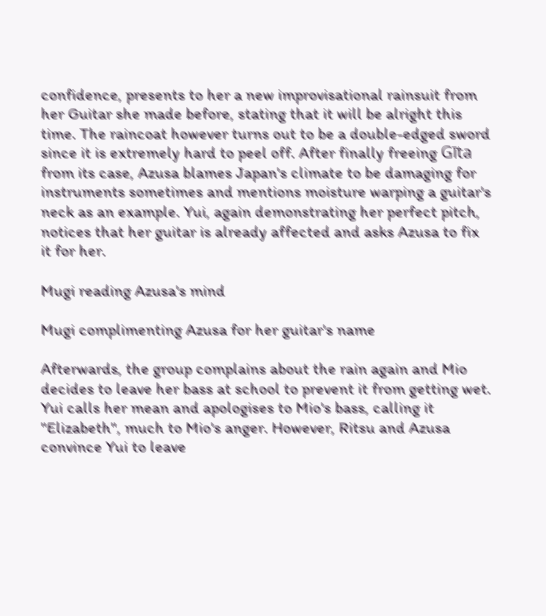confidence, presents to her a new improvisational rainsuit from her Guitar she made before, stating that it will be alright this time. The raincoat however turns out to be a double-edged sword since it is extremely hard to peel off. After finally freeing Gīta from its case, Azusa blames Japan's climate to be damaging for instruments sometimes and mentions moisture warping a guitar's neck as an example. Yui, again demonstrating her perfect pitch, notices that her guitar is already affected and asks Azusa to fix it for her.

Mugi reading Azusa's mind

Mugi complimenting Azusa for her guitar's name

Afterwards, the group complains about the rain again and Mio decides to leave her bass at school to prevent it from getting wet. Yui calls her mean and apologises to Mio's bass, calling it "Elizabeth", much to Mio's anger. However, Ritsu and Azusa convince Yui to leave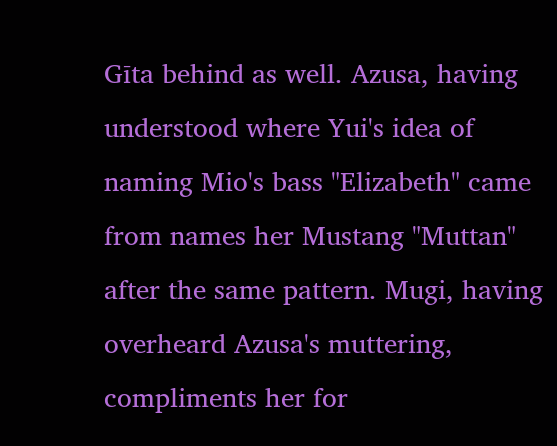Gīta behind as well. Azusa, having understood where Yui's idea of naming Mio's bass "Elizabeth" came from names her Mustang "Muttan" after the same pattern. Mugi, having overheard Azusa's muttering, compliments her for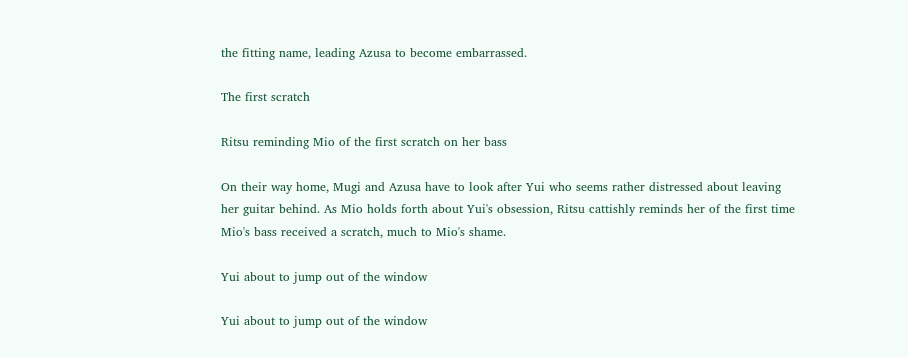the fitting name, leading Azusa to become embarrassed.

The first scratch

Ritsu reminding Mio of the first scratch on her bass

On their way home, Mugi and Azusa have to look after Yui who seems rather distressed about leaving her guitar behind. As Mio holds forth about Yui's obsession, Ritsu cattishly reminds her of the first time Mio's bass received a scratch, much to Mio's shame.

Yui about to jump out of the window

Yui about to jump out of the window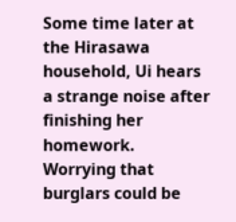Some time later at the Hirasawa household, Ui hears a strange noise after finishing her homework. Worrying that burglars could be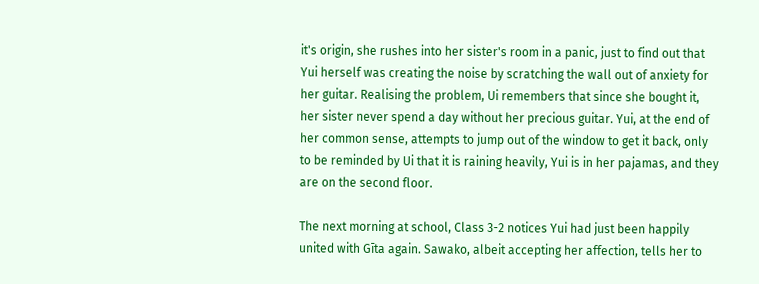it's origin, she rushes into her sister's room in a panic, just to find out that Yui herself was creating the noise by scratching the wall out of anxiety for her guitar. Realising the problem, Ui remembers that since she bought it, her sister never spend a day without her precious guitar. Yui, at the end of her common sense, attempts to jump out of the window to get it back, only to be reminded by Ui that it is raining heavily, Yui is in her pajamas, and they are on the second floor.

The next morning at school, Class 3-2 notices Yui had just been happily united with Gīta again. Sawako, albeit accepting her affection, tells her to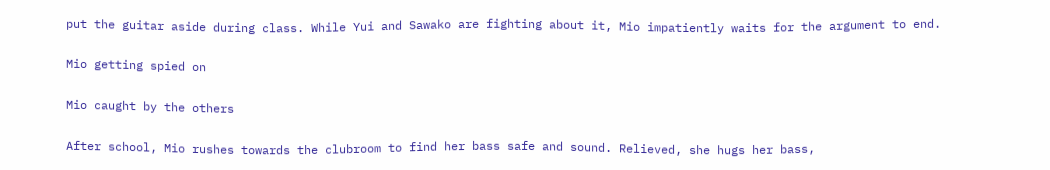put the guitar aside during class. While Yui and Sawako are fighting about it, Mio impatiently waits for the argument to end.

Mio getting spied on

Mio caught by the others

After school, Mio rushes towards the clubroom to find her bass safe and sound. Relieved, she hugs her bass,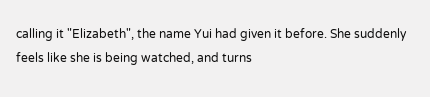calling it "Elizabeth", the name Yui had given it before. She suddenly feels like she is being watched, and turns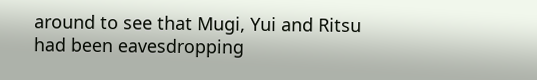around to see that Mugi, Yui and Ritsu had been eavesdropping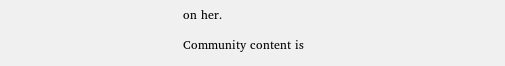on her.

Community content is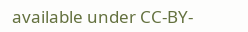available under CC-BY-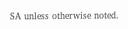SA unless otherwise noted.